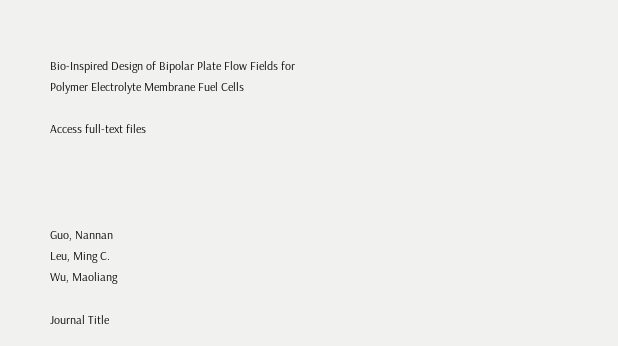Bio-Inspired Design of Bipolar Plate Flow Fields for Polymer Electrolyte Membrane Fuel Cells

Access full-text files




Guo, Nannan
Leu, Ming C.
Wu, Maoliang

Journal Title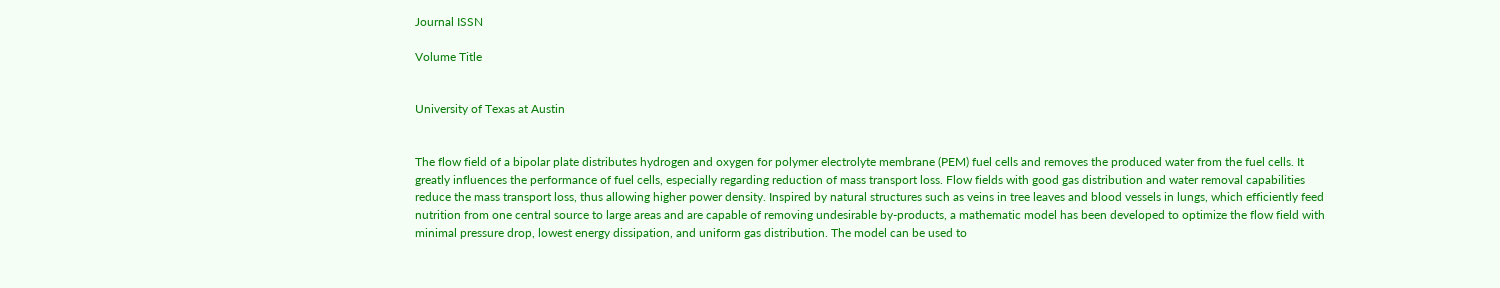Journal ISSN

Volume Title


University of Texas at Austin


The flow field of a bipolar plate distributes hydrogen and oxygen for polymer electrolyte membrane (PEM) fuel cells and removes the produced water from the fuel cells. It greatly influences the performance of fuel cells, especially regarding reduction of mass transport loss. Flow fields with good gas distribution and water removal capabilities reduce the mass transport loss, thus allowing higher power density. Inspired by natural structures such as veins in tree leaves and blood vessels in lungs, which efficiently feed nutrition from one central source to large areas and are capable of removing undesirable by-products, a mathematic model has been developed to optimize the flow field with minimal pressure drop, lowest energy dissipation, and uniform gas distribution. The model can be used to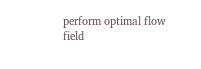perform optimal flow field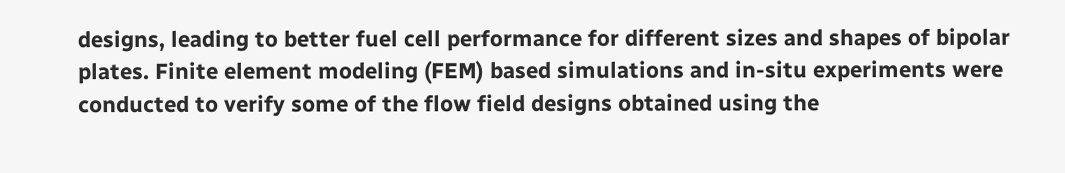designs, leading to better fuel cell performance for different sizes and shapes of bipolar plates. Finite element modeling (FEM) based simulations and in-situ experiments were conducted to verify some of the flow field designs obtained using the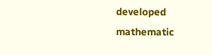developed mathematic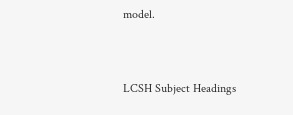model.


LCSH Subject Headings